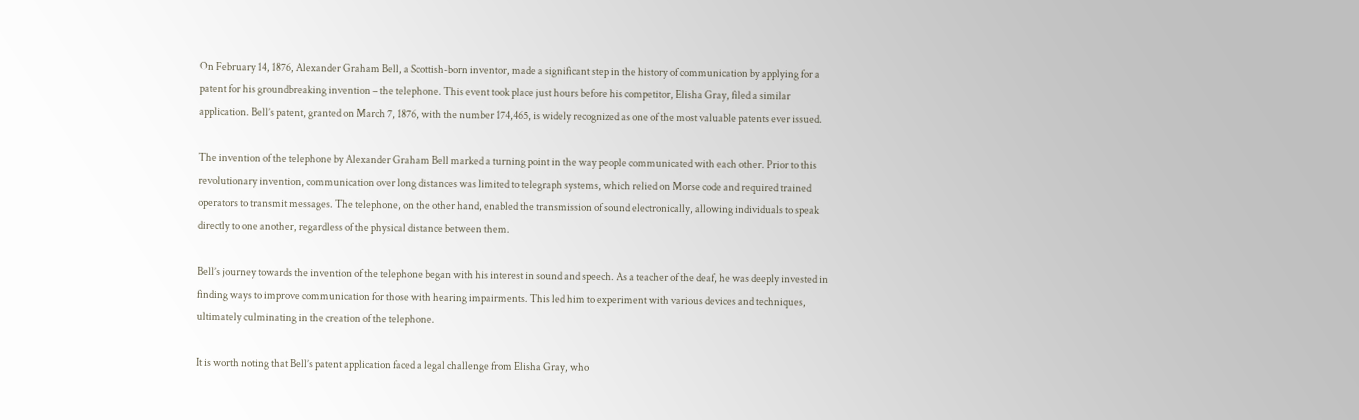On February 14, 1876, Alexander Graham Bell, a Scottish-born inventor, made a significant step in the history of communication by applying for a patent for his groundbreaking invention – the telephone. This event took place just hours before his competitor, Elisha Gray, filed a similar application. Bell’s patent, granted on March 7, 1876, with the number 174,465, is widely recognized as one of the most valuable patents ever issued.

The invention of the telephone by Alexander Graham Bell marked a turning point in the way people communicated with each other. Prior to this revolutionary invention, communication over long distances was limited to telegraph systems, which relied on Morse code and required trained operators to transmit messages. The telephone, on the other hand, enabled the transmission of sound electronically, allowing individuals to speak directly to one another, regardless of the physical distance between them.

Bell’s journey towards the invention of the telephone began with his interest in sound and speech. As a teacher of the deaf, he was deeply invested in finding ways to improve communication for those with hearing impairments. This led him to experiment with various devices and techniques, ultimately culminating in the creation of the telephone.

It is worth noting that Bell’s patent application faced a legal challenge from Elisha Gray, who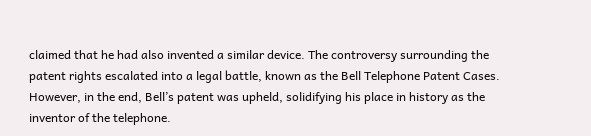claimed that he had also invented a similar device. The controversy surrounding the patent rights escalated into a legal battle, known as the Bell Telephone Patent Cases. However, in the end, Bell’s patent was upheld, solidifying his place in history as the inventor of the telephone.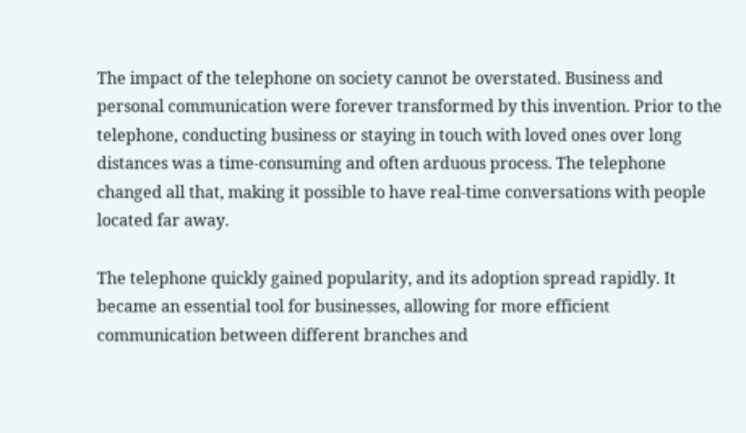The impact of the telephone on society cannot be overstated. Business and personal communication were forever transformed by this invention. Prior to the telephone, conducting business or staying in touch with loved ones over long distances was a time-consuming and often arduous process. The telephone changed all that, making it possible to have real-time conversations with people located far away.

The telephone quickly gained popularity, and its adoption spread rapidly. It became an essential tool for businesses, allowing for more efficient communication between different branches and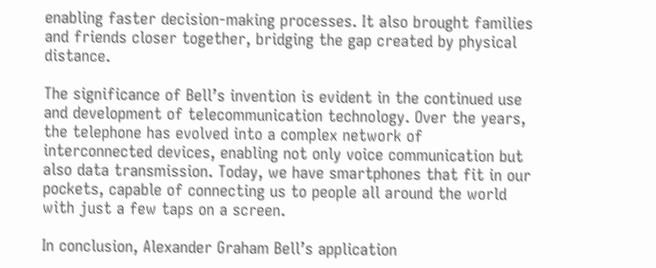enabling faster decision-making processes. It also brought families and friends closer together, bridging the gap created by physical distance.

The significance of Bell’s invention is evident in the continued use and development of telecommunication technology. Over the years, the telephone has evolved into a complex network of interconnected devices, enabling not only voice communication but also data transmission. Today, we have smartphones that fit in our pockets, capable of connecting us to people all around the world with just a few taps on a screen.

In conclusion, Alexander Graham Bell’s application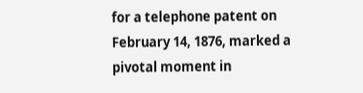for a telephone patent on February 14, 1876, marked a pivotal moment in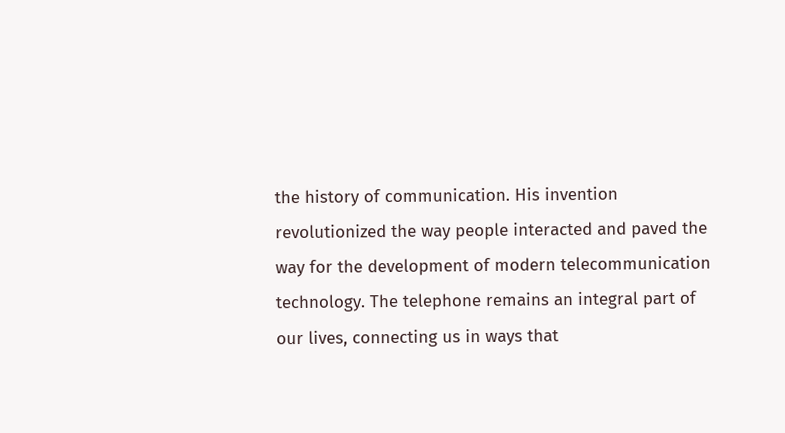the history of communication. His invention revolutionized the way people interacted and paved the way for the development of modern telecommunication technology. The telephone remains an integral part of our lives, connecting us in ways that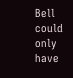Bell could only have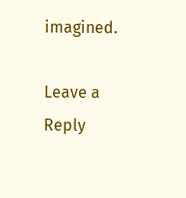imagined.

Leave a Reply